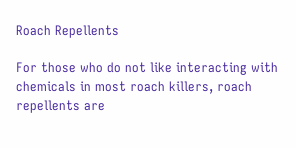Roach Repellents

For those who do not like interacting with chemicals in most roach killers, roach repellents are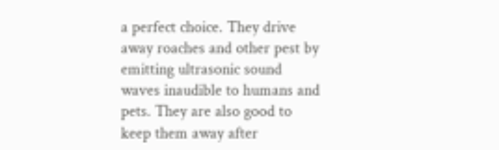a perfect choice. They drive away roaches and other pest by emitting ultrasonic sound waves inaudible to humans and pets. They are also good to keep them away after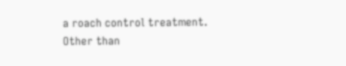a roach control treatment. Other than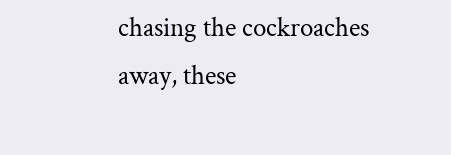chasing the cockroaches away, these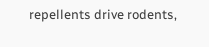repellents drive rodents,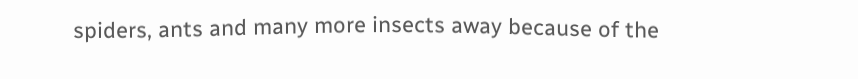spiders, ants and many more insects away because of the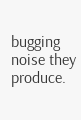bugging noise they produce.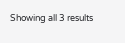Showing all 3 results